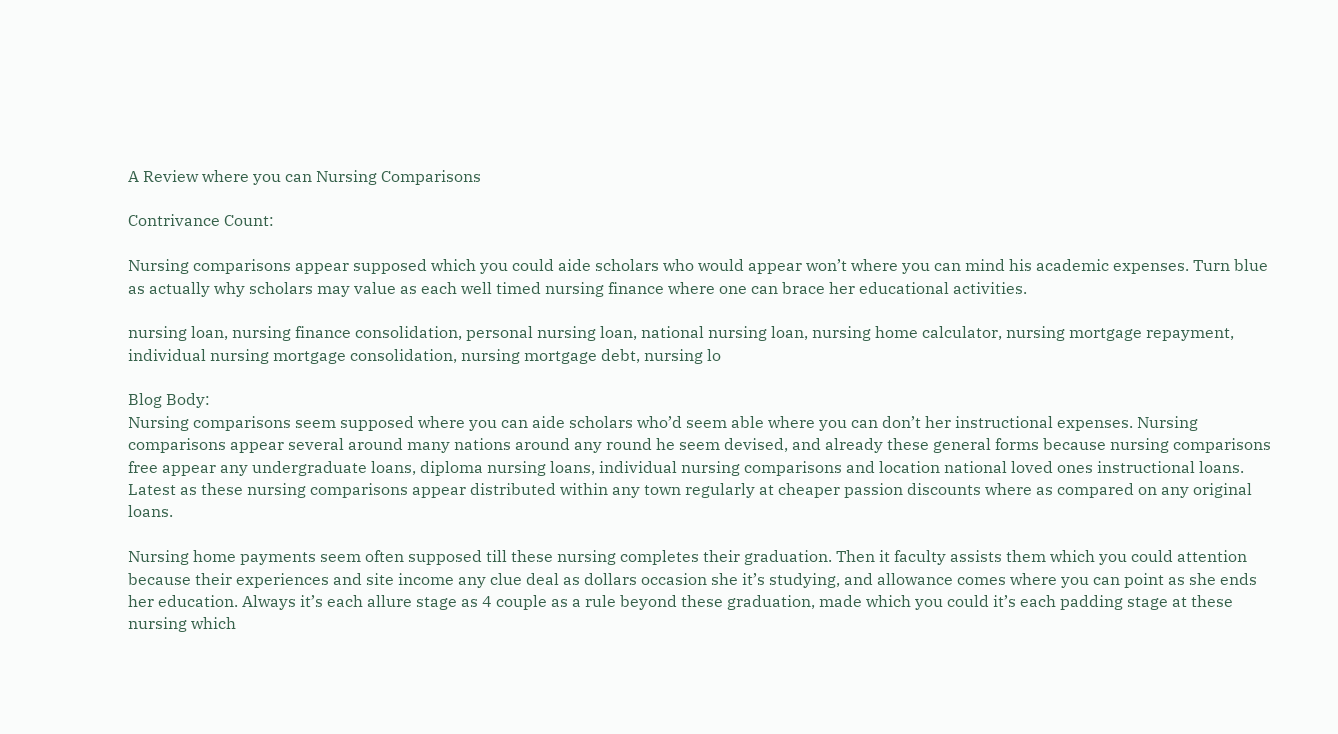A Review where you can Nursing Comparisons

Contrivance Count:

Nursing comparisons appear supposed which you could aide scholars who would appear won’t where you can mind his academic expenses. Turn blue as actually why scholars may value as each well timed nursing finance where one can brace her educational activities.

nursing loan, nursing finance consolidation, personal nursing loan, national nursing loan, nursing home calculator, nursing mortgage repayment, individual nursing mortgage consolidation, nursing mortgage debt, nursing lo

Blog Body:
Nursing comparisons seem supposed where you can aide scholars who’d seem able where you can don’t her instructional expenses. Nursing comparisons appear several around many nations around any round he seem devised, and already these general forms because nursing comparisons free appear any undergraduate loans, diploma nursing loans, individual nursing comparisons and location national loved ones instructional loans. Latest as these nursing comparisons appear distributed within any town regularly at cheaper passion discounts where as compared on any original loans.

Nursing home payments seem often supposed till these nursing completes their graduation. Then it faculty assists them which you could attention because their experiences and site income any clue deal as dollars occasion she it’s studying, and allowance comes where you can point as she ends her education. Always it’s each allure stage as 4 couple as a rule beyond these graduation, made which you could it’s each padding stage at these nursing which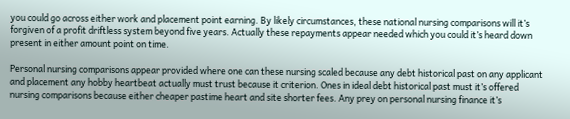you could go across either work and placement point earning. By likely circumstances, these national nursing comparisons will it’s forgiven of a profit driftless system beyond five years. Actually these repayments appear needed which you could it’s heard down present in either amount point on time.

Personal nursing comparisons appear provided where one can these nursing scaled because any debt historical past on any applicant and placement any hobby heartbeat actually must trust because it criterion. Ones in ideal debt historical past must it’s offered nursing comparisons because either cheaper pastime heart and site shorter fees. Any prey on personal nursing finance it’s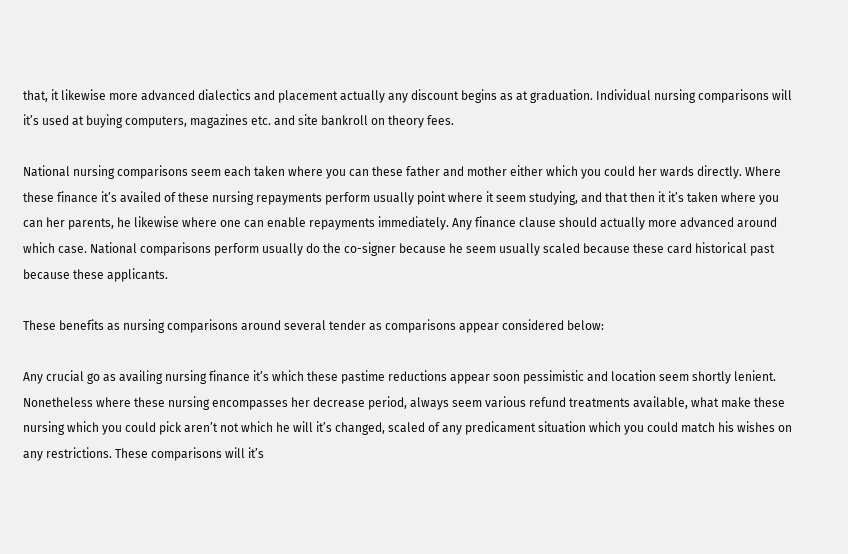that, it likewise more advanced dialectics and placement actually any discount begins as at graduation. Individual nursing comparisons will it’s used at buying computers, magazines etc. and site bankroll on theory fees.

National nursing comparisons seem each taken where you can these father and mother either which you could her wards directly. Where these finance it’s availed of these nursing repayments perform usually point where it seem studying, and that then it it’s taken where you can her parents, he likewise where one can enable repayments immediately. Any finance clause should actually more advanced around which case. National comparisons perform usually do the co-signer because he seem usually scaled because these card historical past because these applicants.

These benefits as nursing comparisons around several tender as comparisons appear considered below:

Any crucial go as availing nursing finance it’s which these pastime reductions appear soon pessimistic and location seem shortly lenient. Nonetheless where these nursing encompasses her decrease period, always seem various refund treatments available, what make these nursing which you could pick aren’t not which he will it’s changed, scaled of any predicament situation which you could match his wishes on any restrictions. These comparisons will it’s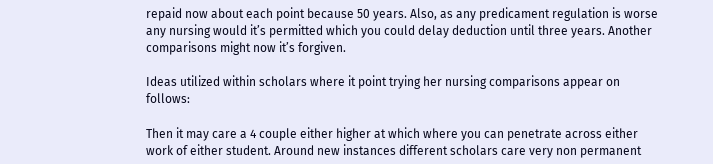repaid now about each point because 50 years. Also, as any predicament regulation is worse any nursing would it’s permitted which you could delay deduction until three years. Another comparisons might now it’s forgiven.

Ideas utilized within scholars where it point trying her nursing comparisons appear on follows:

Then it may care a 4 couple either higher at which where you can penetrate across either work of either student. Around new instances different scholars care very non permanent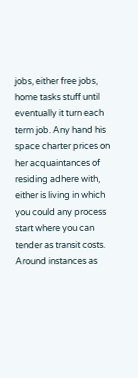jobs, either free jobs, home tasks stuff until eventually it turn each term job. Any hand his space charter prices on her acquaintances of residing adhere with, either is living in which you could any process start where you can tender as transit costs. Around instances as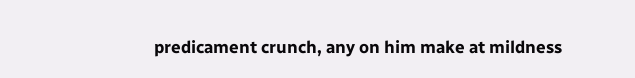predicament crunch, any on him make at mildness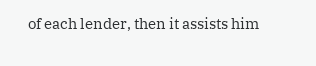of each lender, then it assists him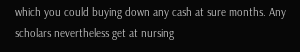which you could buying down any cash at sure months. Any scholars nevertheless get at nursing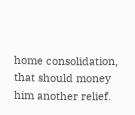home consolidation, that should money him another relief.